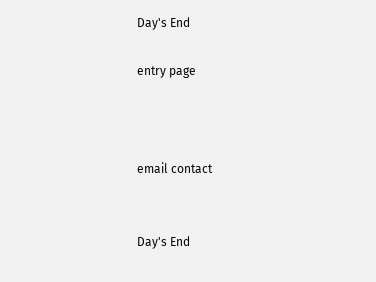Day's End

entry page



email contact


Day's End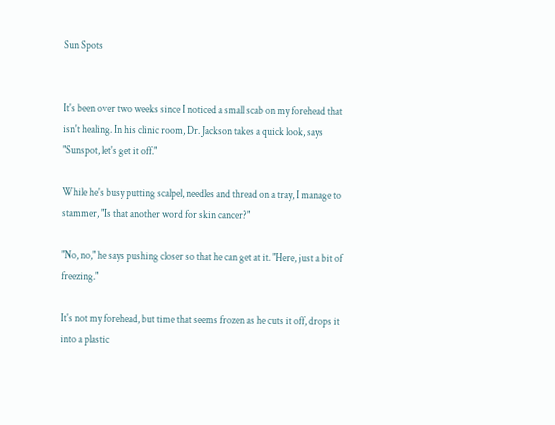Sun Spots


It's been over two weeks since I noticed a small scab on my forehead that isn't healing. In his clinic room, Dr. Jackson takes a quick look, says "Sunspot, let's get it off."

While he's busy putting scalpel, needles and thread on a tray, I manage to stammer, "Is that another word for skin cancer?"

"No, no," he says pushing closer so that he can get at it. "Here, just a bit of freezing."

It's not my forehead, but time that seems frozen as he cuts it off, drops it into a plastic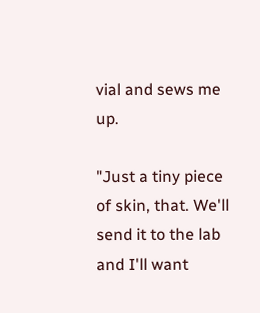vial and sews me up.

"Just a tiny piece of skin, that. We'll send it to the lab and I'll want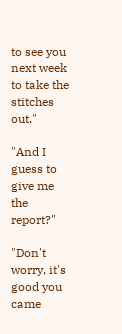to see you next week to take the stitches out."

"And I guess to give me the report?"

"Don't worry, it's good you came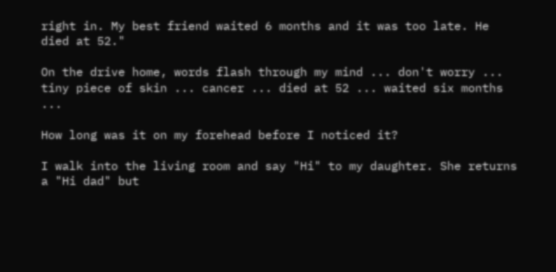right in. My best friend waited 6 months and it was too late. He died at 52."

On the drive home, words flash through my mind ... don't worry ... tiny piece of skin ... cancer ... died at 52 ... waited six months ...

How long was it on my forehead before I noticed it?

I walk into the living room and say "Hi" to my daughter. She returns a "Hi dad" but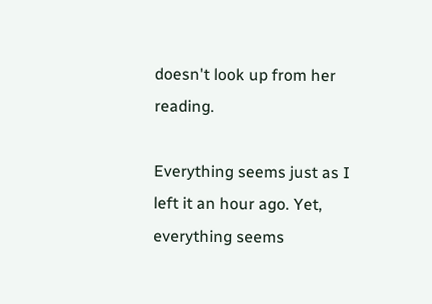doesn't look up from her reading.

Everything seems just as I left it an hour ago. Yet, everything seems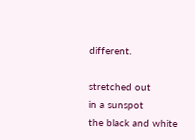different.

stretched out
in a sunspot
the black and white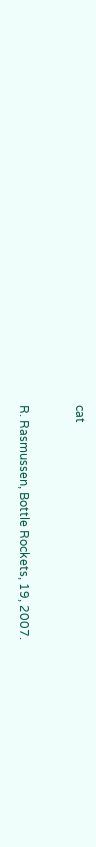cat


R. Rasmussen, Bottle Rockets, 19, 2007.